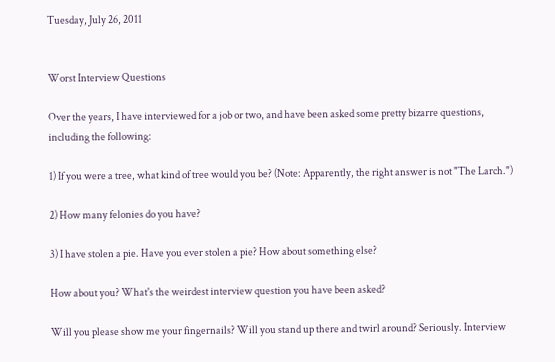Tuesday, July 26, 2011


Worst Interview Questions

Over the years, I have interviewed for a job or two, and have been asked some pretty bizarre questions, including the following:

1) If you were a tree, what kind of tree would you be? (Note: Apparently, the right answer is not "The Larch.")

2) How many felonies do you have?

3) I have stolen a pie. Have you ever stolen a pie? How about something else?

How about you? What's the weirdest interview question you have been asked?

Will you please show me your fingernails? Will you stand up there and twirl around? Seriously. Interview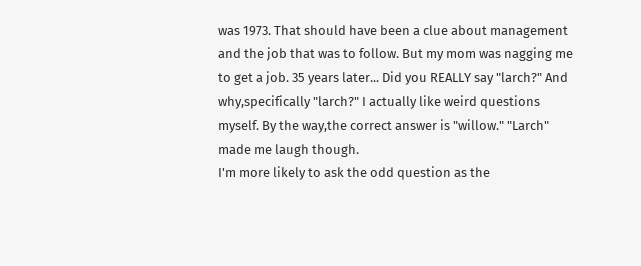was 1973. That should have been a clue about management and the job that was to follow. But my mom was nagging me to get a job. 35 years later... Did you REALLY say "larch?" And why,specifically "larch?" I actually like weird questions myself. By the way,the correct answer is "willow." "Larch" made me laugh though.
I'm more likely to ask the odd question as the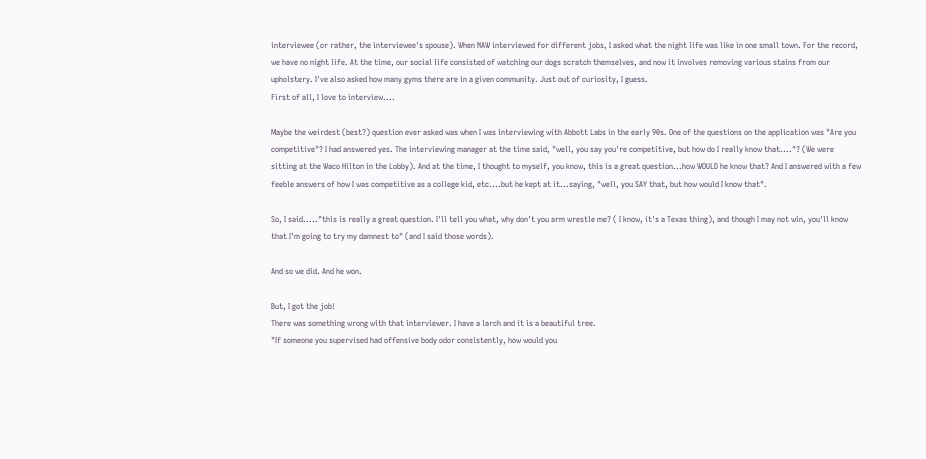interviewee (or rather, the interviewee's spouse). When NAW interviewed for different jobs, I asked what the night life was like in one small town. For the record, we have no night life. At the time, our social life consisted of watching our dogs scratch themselves, and now it involves removing various stains from our upholstery. I've also asked how many gyms there are in a given community. Just out of curiosity, I guess.
First of all, I love to interview....

Maybe the weirdest (best?) question ever asked was when I was interviewing with Abbott Labs in the early 90s. One of the questions on the application was "Are you competitive"? I had answered yes. The interviewing manager at the time said, "well, you say you're competitive, but how do I really know that...."? (We were sitting at the Waco Hilton in the Lobby). And at the time, I thought to myself, you know, this is a great question...how WOULD he know that? And I answered with a few feeble answers of how I was competitive as a college kid, etc....but he kept at it...saying, "well, you SAY that, but how would I know that".

So, I said....."this is really a great question. I'll tell you what, why don't you arm wrestle me? ( I know, it's a Texas thing), and though I may not win, you'll know that I'm going to try my damnest to" (and I said those words).

And so we did. And he won.

But, I got the job!
There was something wrong with that interviewer. I have a larch and it is a beautiful tree.
"If someone you supervised had offensive body odor consistently, how would you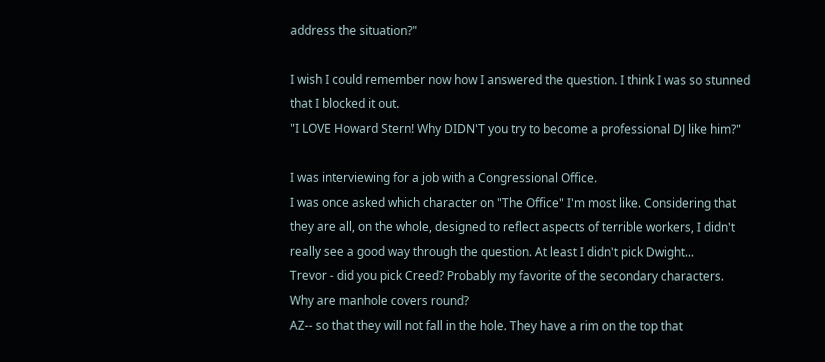address the situation?"

I wish I could remember now how I answered the question. I think I was so stunned that I blocked it out.
"I LOVE Howard Stern! Why DIDN'T you try to become a professional DJ like him?"

I was interviewing for a job with a Congressional Office.
I was once asked which character on "The Office" I'm most like. Considering that they are all, on the whole, designed to reflect aspects of terrible workers, I didn't really see a good way through the question. At least I didn't pick Dwight...
Trevor - did you pick Creed? Probably my favorite of the secondary characters.
Why are manhole covers round?
AZ-- so that they will not fall in the hole. They have a rim on the top that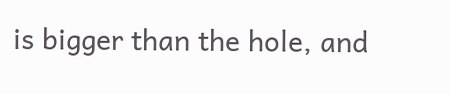is bigger than the hole, and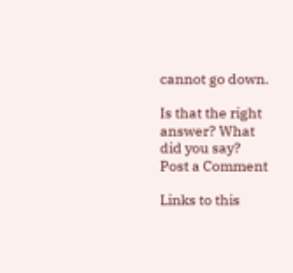cannot go down.

Is that the right answer? What did you say?
Post a Comment

Links to this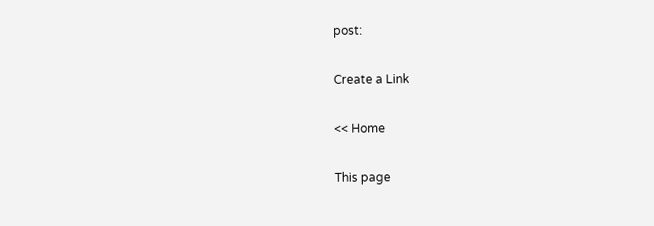post:

Create a Link

<< Home

This page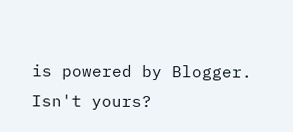is powered by Blogger. Isn't yours?